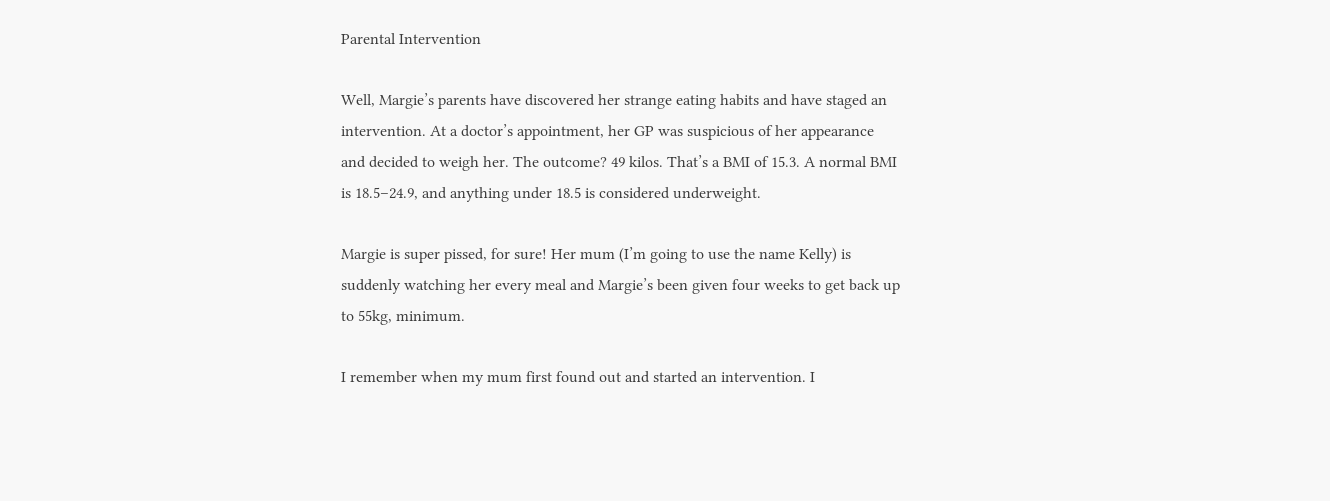Parental Intervention

Well, Margie’s parents have discovered her strange eating habits and have staged an intervention. At a doctor’s appointment, her GP was suspicious of her appearance and decided to weigh her. The outcome? 49 kilos. That’s a BMI of 15.3. A normal BMI is 18.5–24.9, and anything under 18.5 is considered underweight.

Margie is super pissed, for sure! Her mum (I’m going to use the name Kelly) is suddenly watching her every meal and Margie’s been given four weeks to get back up to 55kg, minimum.

I remember when my mum first found out and started an intervention. I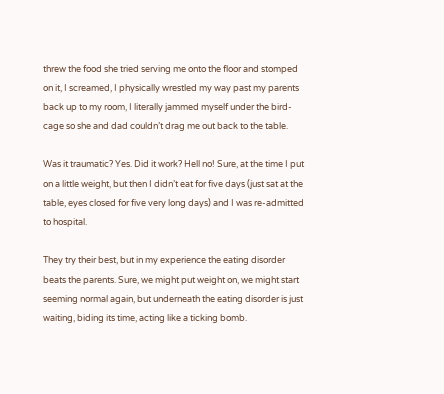threw the food she tried serving me onto the floor and stomped on it, I screamed, I physically wrestled my way past my parents back up to my room, I literally jammed myself under the bird-cage so she and dad couldn’t drag me out back to the table.

Was it traumatic? Yes. Did it work? Hell no! Sure, at the time I put on a little weight, but then I didn’t eat for five days (just sat at the table, eyes closed for five very long days) and I was re-admitted to hospital.

They try their best, but in my experience the eating disorder beats the parents. Sure, we might put weight on, we might start seeming normal again, but underneath the eating disorder is just waiting, biding its time, acting like a ticking bomb.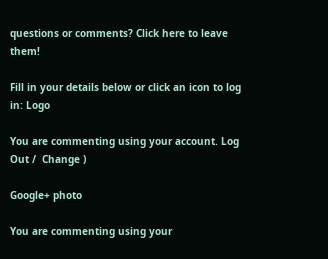questions or comments? Click here to leave them!

Fill in your details below or click an icon to log in: Logo

You are commenting using your account. Log Out /  Change )

Google+ photo

You are commenting using your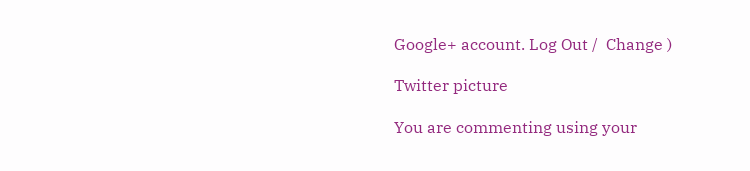Google+ account. Log Out /  Change )

Twitter picture

You are commenting using your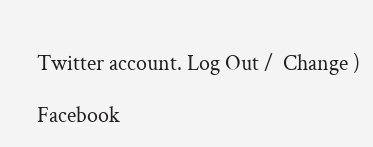Twitter account. Log Out /  Change )

Facebook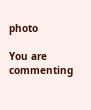photo

You are commenting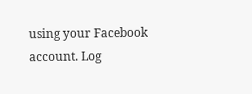using your Facebook account. Log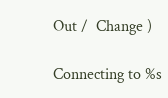Out /  Change )

Connecting to %s